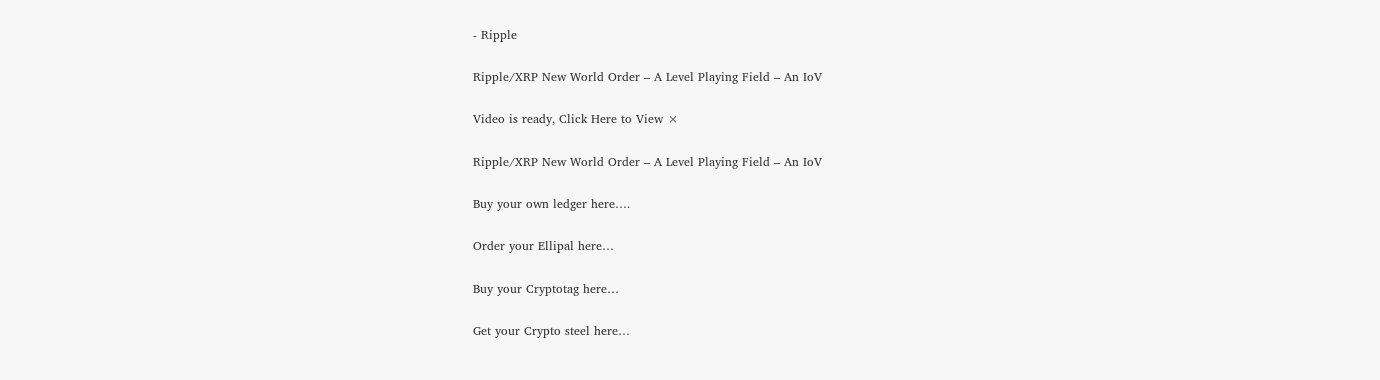- Ripple

Ripple/XRP New World Order – A Level Playing Field – An IoV

Video is ready, Click Here to View ×

Ripple/XRP New World Order – A Level Playing Field – An IoV

Buy your own ledger here….

Order your Ellipal here…

Buy your Cryptotag here…

Get your Crypto steel here…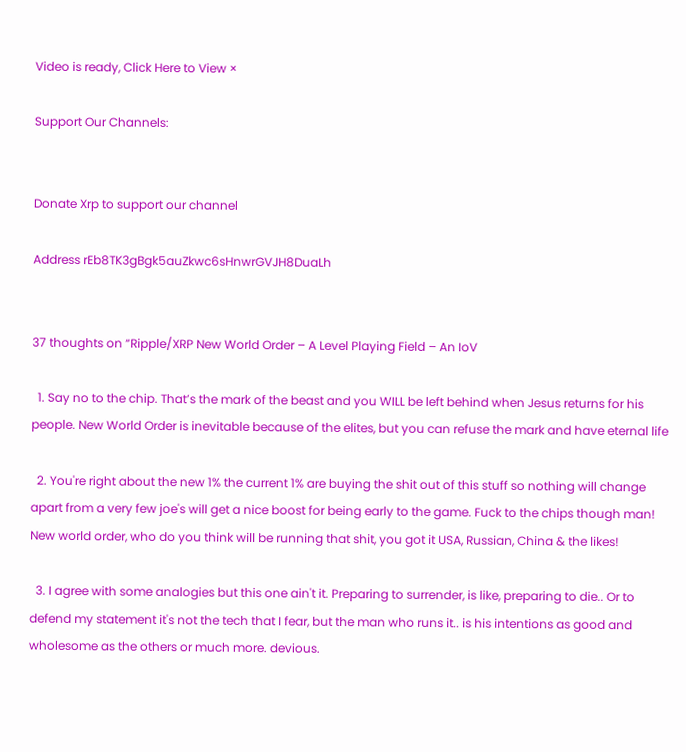Video is ready, Click Here to View ×

Support Our Channels:


Donate Xrp to support our channel

Address rEb8TK3gBgk5auZkwc6sHnwrGVJH8DuaLh


37 thoughts on “Ripple/XRP New World Order – A Level Playing Field – An IoV

  1. Say no to the chip. That’s the mark of the beast and you WILL be left behind when Jesus returns for his people. New World Order is inevitable because of the elites, but you can refuse the mark and have eternal life

  2. You're right about the new 1% the current 1% are buying the shit out of this stuff so nothing will change apart from a very few joe's will get a nice boost for being early to the game. Fuck to the chips though man! New world order, who do you think will be running that shit, you got it USA, Russian, China & the likes!

  3. I agree with some analogies but this one ain't it. Preparing to surrender, is like, preparing to die.. Or to defend my statement it's not the tech that I fear, but the man who runs it.. is his intentions as good and wholesome as the others or much more. devious.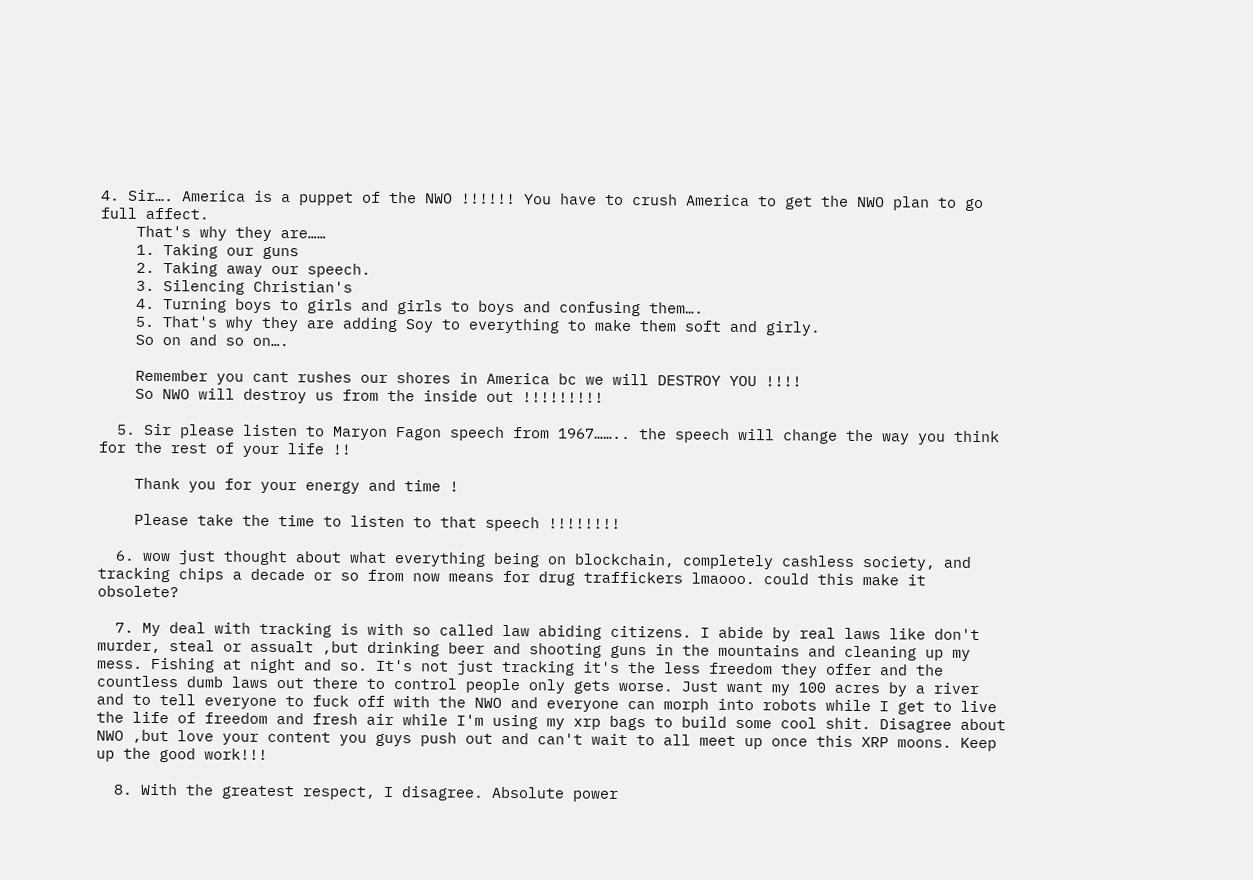4. Sir…. America is a puppet of the NWO !!!!!! You have to crush America to get the NWO plan to go full affect.
    That's why they are……
    1. Taking our guns
    2. Taking away our speech.
    3. Silencing Christian's
    4. Turning boys to girls and girls to boys and confusing them….
    5. That's why they are adding Soy to everything to make them soft and girly.
    So on and so on….

    Remember you cant rushes our shores in America bc we will DESTROY YOU !!!!
    So NWO will destroy us from the inside out !!!!!!!!!

  5. Sir please listen to Maryon Fagon speech from 1967…….. the speech will change the way you think for the rest of your life !!

    Thank you for your energy and time !

    Please take the time to listen to that speech !!!!!!!!

  6. wow just thought about what everything being on blockchain, completely cashless society, and tracking chips a decade or so from now means for drug traffickers lmaooo. could this make it obsolete?

  7. My deal with tracking is with so called law abiding citizens. I abide by real laws like don't murder, steal or assualt ,but drinking beer and shooting guns in the mountains and cleaning up my mess. Fishing at night and so. It's not just tracking it's the less freedom they offer and the countless dumb laws out there to control people only gets worse. Just want my 100 acres by a river and to tell everyone to fuck off with the NWO and everyone can morph into robots while I get to live the life of freedom and fresh air while I'm using my xrp bags to build some cool shit. Disagree about NWO ,but love your content you guys push out and can't wait to all meet up once this XRP moons. Keep up the good work!!!

  8. With the greatest respect, I disagree. Absolute power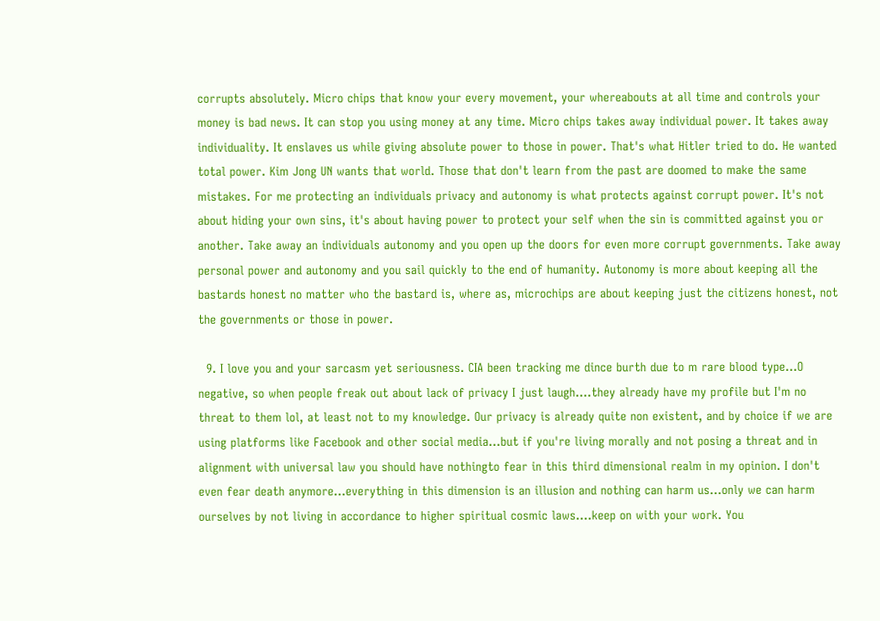corrupts absolutely. Micro chips that know your every movement, your whereabouts at all time and controls your money is bad news. It can stop you using money at any time. Micro chips takes away individual power. It takes away individuality. It enslaves us while giving absolute power to those in power. That's what Hitler tried to do. He wanted total power. Kim Jong UN wants that world. Those that don't learn from the past are doomed to make the same mistakes. For me protecting an individuals privacy and autonomy is what protects against corrupt power. It's not about hiding your own sins, it's about having power to protect your self when the sin is committed against you or another. Take away an individuals autonomy and you open up the doors for even more corrupt governments. Take away personal power and autonomy and you sail quickly to the end of humanity. Autonomy is more about keeping all the bastards honest no matter who the bastard is, where as, microchips are about keeping just the citizens honest, not the governments or those in power.

  9. I love you and your sarcasm yet seriousness. CIA been tracking me dince burth due to m rare blood type…O negative, so when people freak out about lack of privacy I just laugh….they already have my profile but I'm no threat to them lol, at least not to my knowledge. Our privacy is already quite non existent, and by choice if we are using platforms like Facebook and other social media…but if you're living morally and not posing a threat and in alignment with universal law you should have nothingto fear in this third dimensional realm in my opinion. I don't even fear death anymore…everything in this dimension is an illusion and nothing can harm us…only we can harm ourselves by not living in accordance to higher spiritual cosmic laws….keep on with your work. You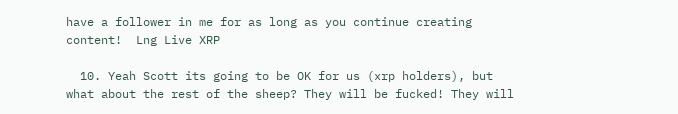have a follower in me for as long as you continue creating content!  Lng Live XRP

  10. Yeah Scott its going to be OK for us (xrp holders), but what about the rest of the sheep? They will be fucked! They will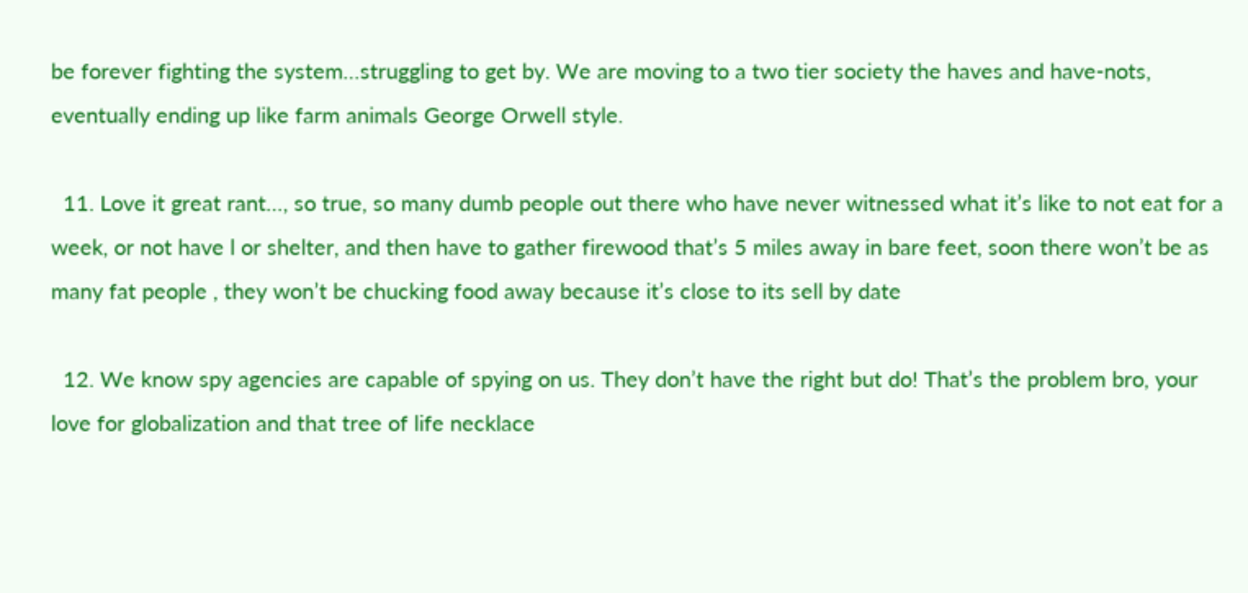be forever fighting the system…struggling to get by. We are moving to a two tier society the haves and have-nots, eventually ending up like farm animals George Orwell style.

  11. Love it great rant…, so true, so many dumb people out there who have never witnessed what it’s like to not eat for a week, or not have l or shelter, and then have to gather firewood that’s 5 miles away in bare feet, soon there won’t be as many fat people , they won’t be chucking food away because it’s close to its sell by date

  12. We know spy agencies are capable of spying on us. They don’t have the right but do! That’s the problem bro, your love for globalization and that tree of life necklace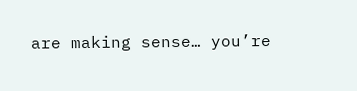are making sense… you’re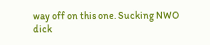way off on this one. Sucking NWO dick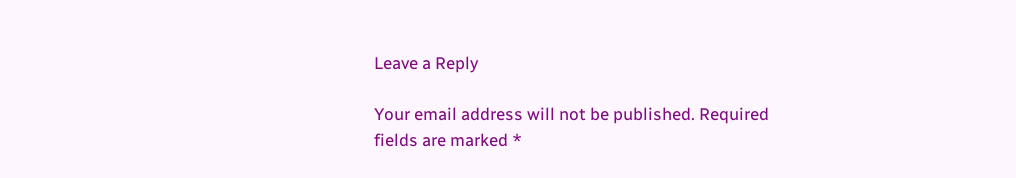Leave a Reply

Your email address will not be published. Required fields are marked *